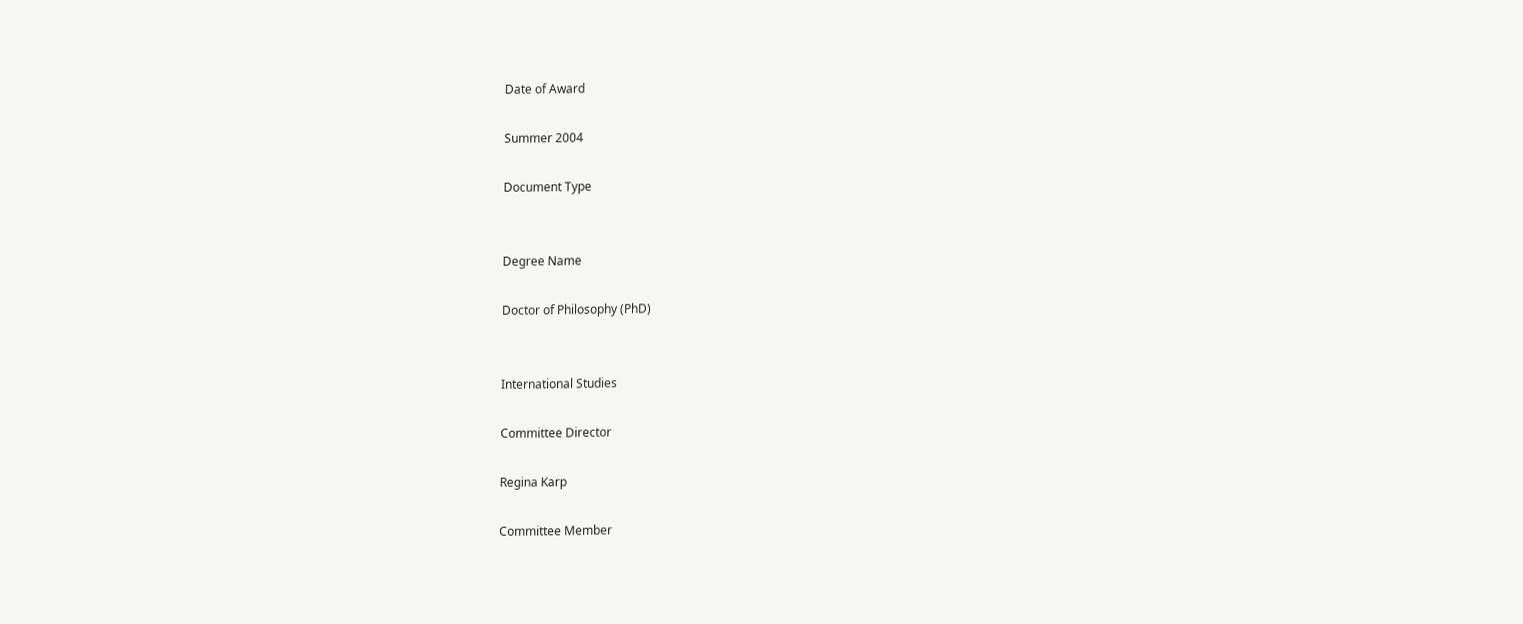Date of Award

Summer 2004

Document Type


Degree Name

Doctor of Philosophy (PhD)


International Studies

Committee Director

Regina Karp

Committee Member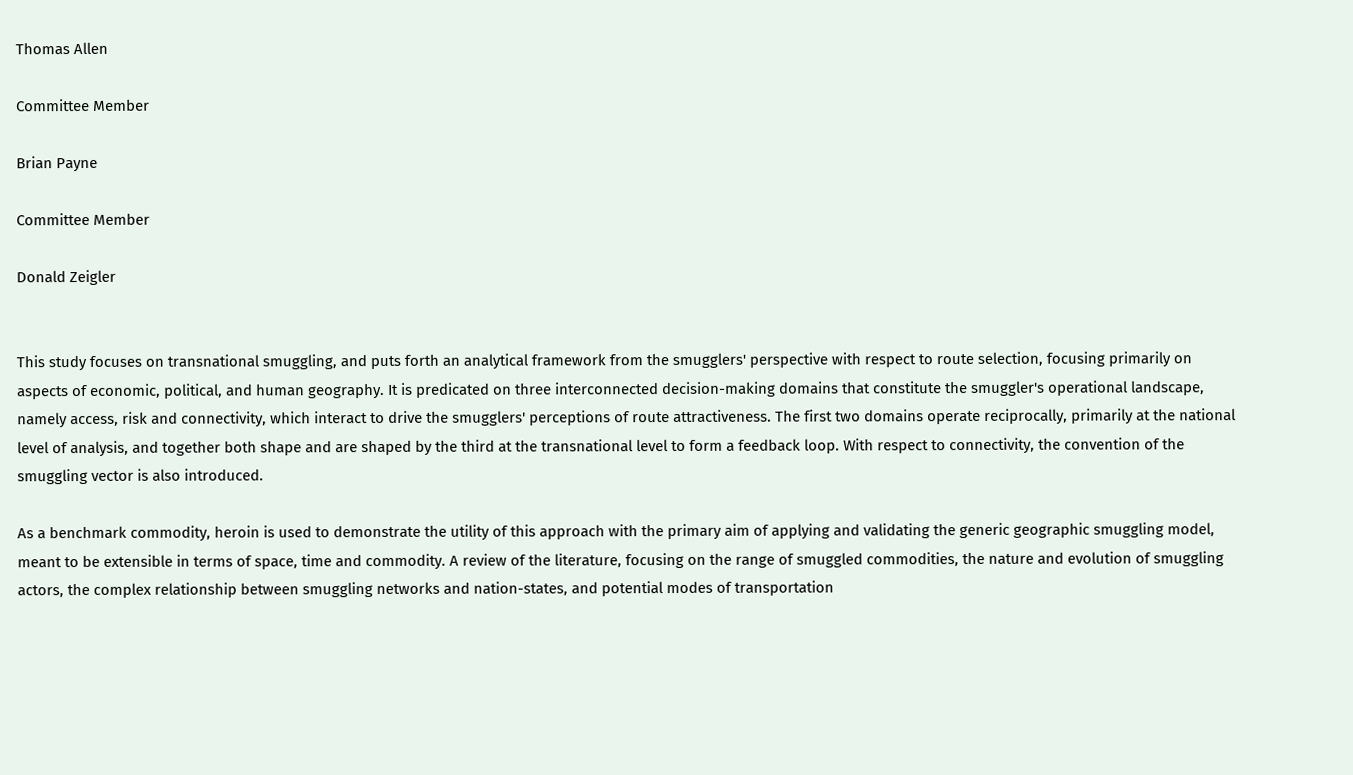Thomas Allen

Committee Member

Brian Payne

Committee Member

Donald Zeigler


This study focuses on transnational smuggling, and puts forth an analytical framework from the smugglers' perspective with respect to route selection, focusing primarily on aspects of economic, political, and human geography. It is predicated on three interconnected decision-making domains that constitute the smuggler's operational landscape, namely access, risk and connectivity, which interact to drive the smugglers' perceptions of route attractiveness. The first two domains operate reciprocally, primarily at the national level of analysis, and together both shape and are shaped by the third at the transnational level to form a feedback loop. With respect to connectivity, the convention of the smuggling vector is also introduced.

As a benchmark commodity, heroin is used to demonstrate the utility of this approach with the primary aim of applying and validating the generic geographic smuggling model, meant to be extensible in terms of space, time and commodity. A review of the literature, focusing on the range of smuggled commodities, the nature and evolution of smuggling actors, the complex relationship between smuggling networks and nation-states, and potential modes of transportation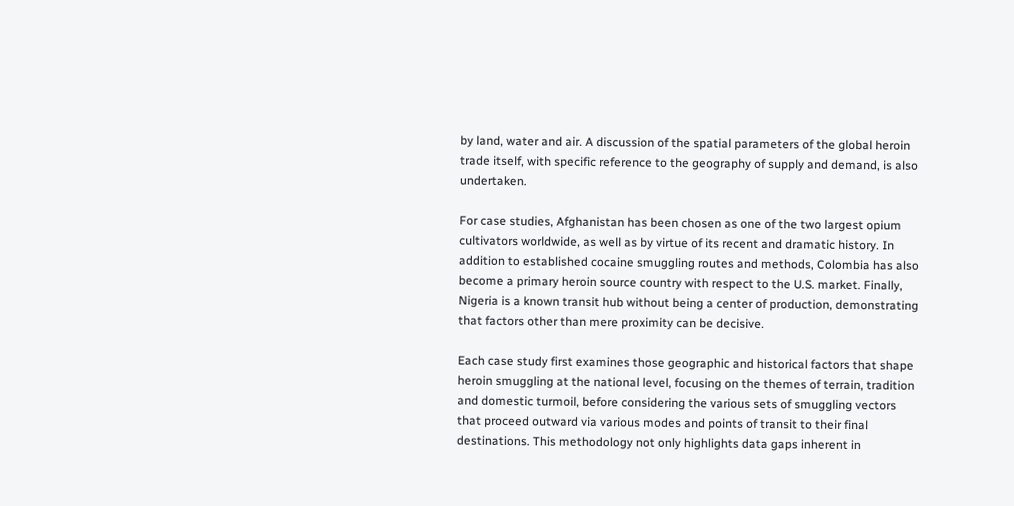by land, water and air. A discussion of the spatial parameters of the global heroin trade itself, with specific reference to the geography of supply and demand, is also undertaken.

For case studies, Afghanistan has been chosen as one of the two largest opium cultivators worldwide, as well as by virtue of its recent and dramatic history. In addition to established cocaine smuggling routes and methods, Colombia has also become a primary heroin source country with respect to the U.S. market. Finally, Nigeria is a known transit hub without being a center of production, demonstrating that factors other than mere proximity can be decisive.

Each case study first examines those geographic and historical factors that shape heroin smuggling at the national level, focusing on the themes of terrain, tradition and domestic turmoil, before considering the various sets of smuggling vectors that proceed outward via various modes and points of transit to their final destinations. This methodology not only highlights data gaps inherent in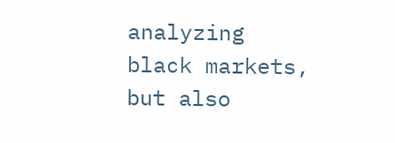analyzing black markets, but also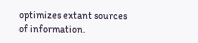optimizes extant sources of information.